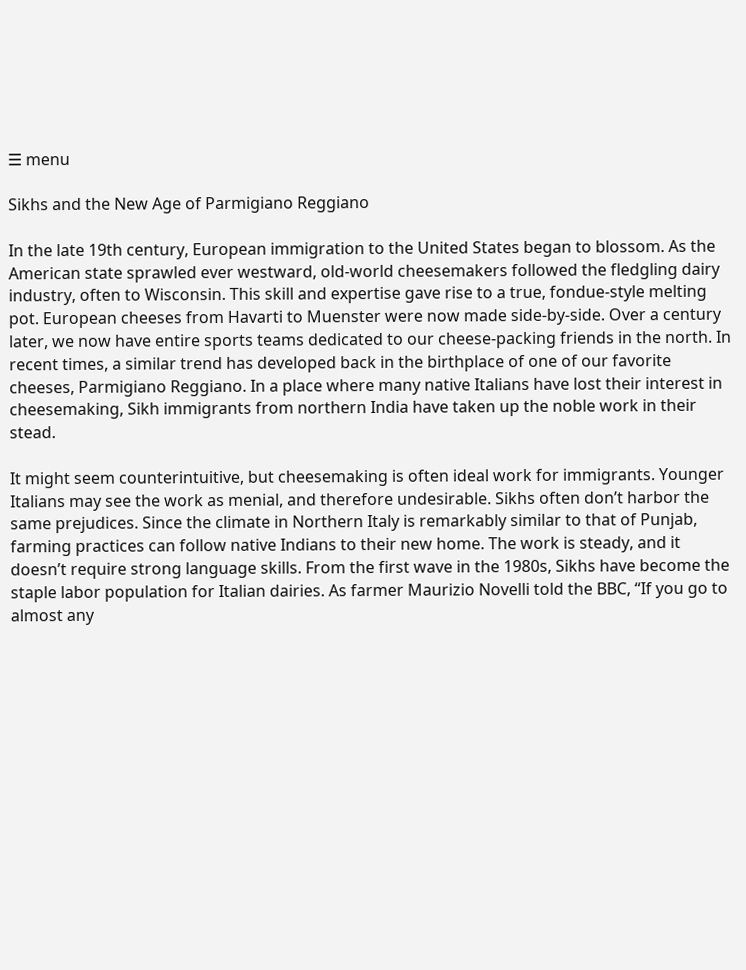☰ menu

Sikhs and the New Age of Parmigiano Reggiano

In the late 19th century, European immigration to the United States began to blossom. As the American state sprawled ever westward, old-world cheesemakers followed the fledgling dairy industry, often to Wisconsin. This skill and expertise gave rise to a true, fondue-style melting pot. European cheeses from Havarti to Muenster were now made side-by-side. Over a century later, we now have entire sports teams dedicated to our cheese-packing friends in the north. In recent times, a similar trend has developed back in the birthplace of one of our favorite cheeses, Parmigiano Reggiano. In a place where many native Italians have lost their interest in cheesemaking, Sikh immigrants from northern India have taken up the noble work in their stead.

It might seem counterintuitive, but cheesemaking is often ideal work for immigrants. Younger Italians may see the work as menial, and therefore undesirable. Sikhs often don’t harbor the same prejudices. Since the climate in Northern Italy is remarkably similar to that of Punjab, farming practices can follow native Indians to their new home. The work is steady, and it doesn’t require strong language skills. From the first wave in the 1980s, Sikhs have become the staple labor population for Italian dairies. As farmer Maurizio Novelli told the BBC, “If you go to almost any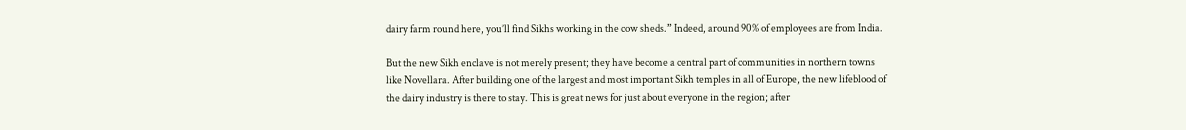dairy farm round here, you’ll find Sikhs working in the cow sheds.” Indeed, around 90% of employees are from India.

But the new Sikh enclave is not merely present; they have become a central part of communities in northern towns like Novellara. After building one of the largest and most important Sikh temples in all of Europe, the new lifeblood of the dairy industry is there to stay. This is great news for just about everyone in the region; after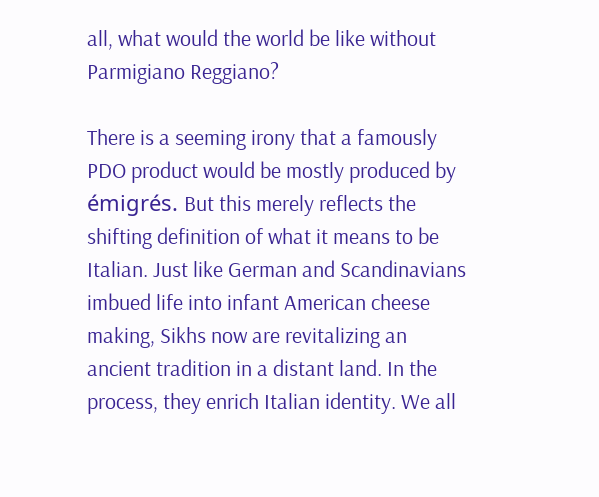all, what would the world be like without Parmigiano Reggiano?

There is a seeming irony that a famously PDO product would be mostly produced by émigrés. But this merely reflects the shifting definition of what it means to be Italian. Just like German and Scandinavians imbued life into infant American cheese making, Sikhs now are revitalizing an ancient tradition in a distant land. In the process, they enrich Italian identity. We all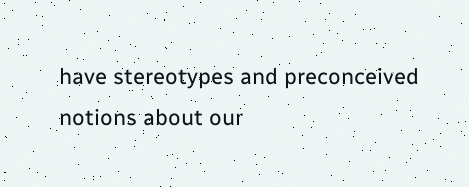have stereotypes and preconceived notions about our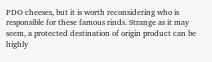PDO cheeses, but it is worth reconsidering who is responsible for these famous rinds. Strange as it may seem, a protected destination of origin product can be highly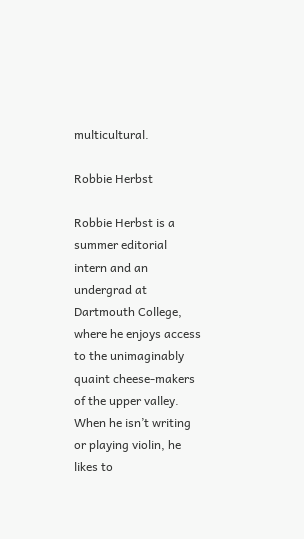multicultural.

Robbie Herbst

Robbie Herbst is a summer editorial intern and an undergrad at Dartmouth College, where he enjoys access to the unimaginably quaint cheese-makers of the upper valley. When he isn’t writing or playing violin, he likes to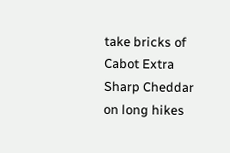take bricks of Cabot Extra Sharp Cheddar on long hikes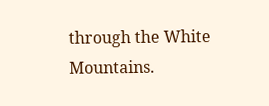through the White Mountains.